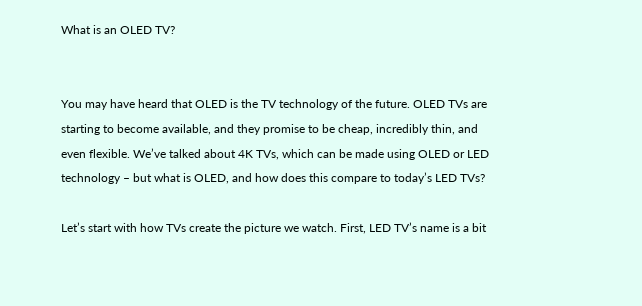What is an OLED TV?


You may have heard that OLED is the TV technology of the future. OLED TVs are starting to become available, and they promise to be cheap, incredibly thin, and even flexible. We’ve talked about 4K TVs, which can be made using OLED or LED technology – but what is OLED, and how does this compare to today’s LED TVs?

Let’s start with how TVs create the picture we watch. First, LED TV’s name is a bit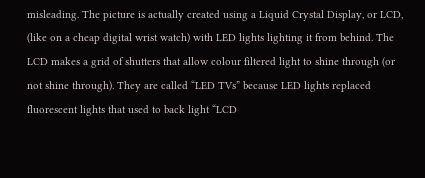misleading. The picture is actually created using a Liquid Crystal Display, or LCD, (like on a cheap digital wrist watch) with LED lights lighting it from behind. The LCD makes a grid of shutters that allow colour filtered light to shine through (or not shine through). They are called “LED TVs” because LED lights replaced fluorescent lights that used to back light “LCD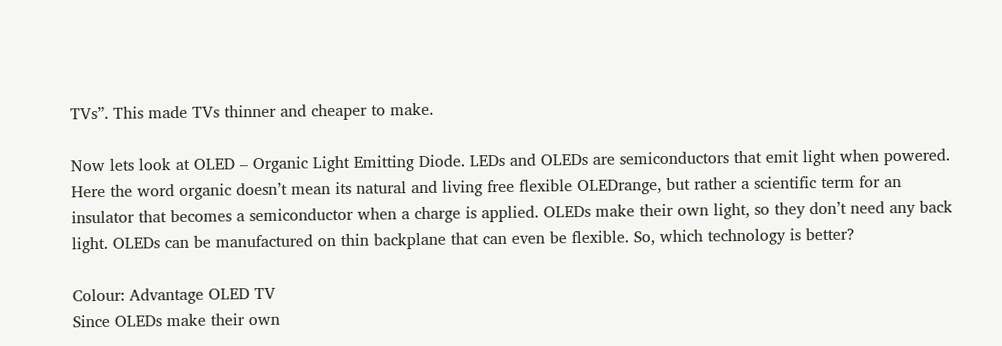TVs”. This made TVs thinner and cheaper to make.

Now lets look at OLED – Organic Light Emitting Diode. LEDs and OLEDs are semiconductors that emit light when powered. Here the word organic doesn’t mean its natural and living free flexible OLEDrange, but rather a scientific term for an insulator that becomes a semiconductor when a charge is applied. OLEDs make their own light, so they don’t need any back light. OLEDs can be manufactured on thin backplane that can even be flexible. So, which technology is better?

Colour: Advantage OLED TV
Since OLEDs make their own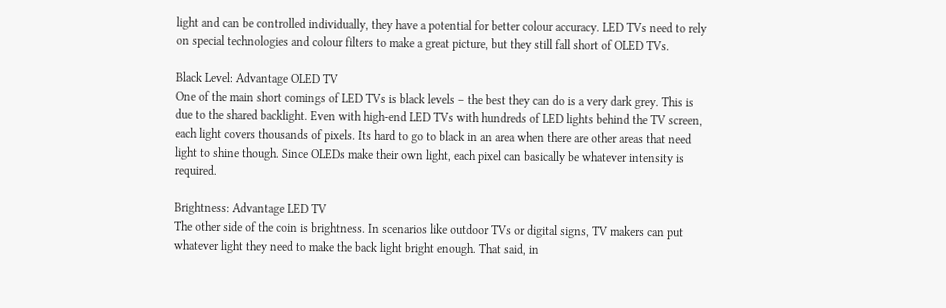light and can be controlled individually, they have a potential for better colour accuracy. LED TVs need to rely on special technologies and colour filters to make a great picture, but they still fall short of OLED TVs.

Black Level: Advantage OLED TV
One of the main short comings of LED TVs is black levels – the best they can do is a very dark grey. This is due to the shared backlight. Even with high-end LED TVs with hundreds of LED lights behind the TV screen, each light covers thousands of pixels. Its hard to go to black in an area when there are other areas that need light to shine though. Since OLEDs make their own light, each pixel can basically be whatever intensity is required.

Brightness: Advantage LED TV
The other side of the coin is brightness. In scenarios like outdoor TVs or digital signs, TV makers can put whatever light they need to make the back light bright enough. That said, in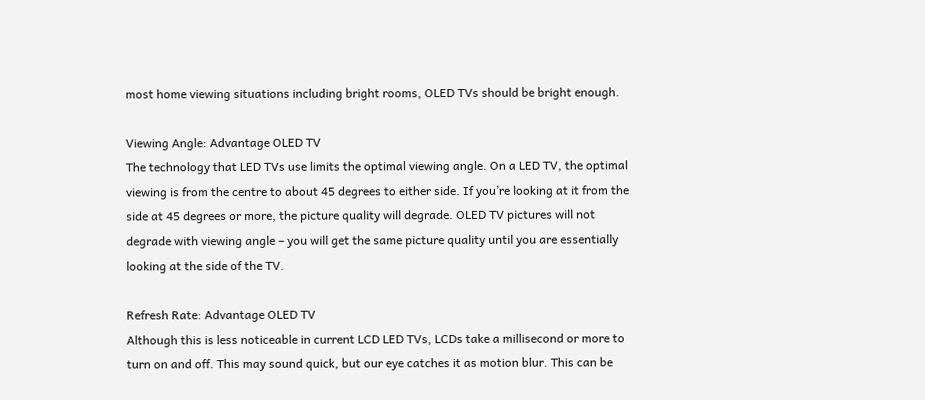most home viewing situations including bright rooms, OLED TVs should be bright enough.

Viewing Angle: Advantage OLED TV
The technology that LED TVs use limits the optimal viewing angle. On a LED TV, the optimal viewing is from the centre to about 45 degrees to either side. If you’re looking at it from the side at 45 degrees or more, the picture quality will degrade. OLED TV pictures will not degrade with viewing angle – you will get the same picture quality until you are essentially looking at the side of the TV.

Refresh Rate: Advantage OLED TV
Although this is less noticeable in current LCD LED TVs, LCDs take a millisecond or more to turn on and off. This may sound quick, but our eye catches it as motion blur. This can be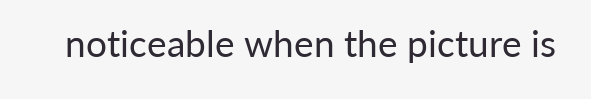noticeable when the picture is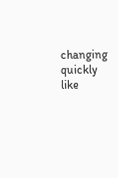changing quickly like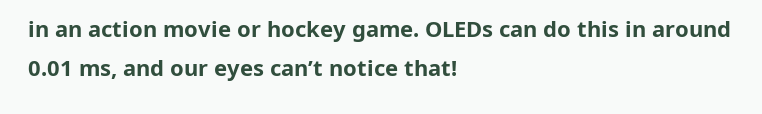in an action movie or hockey game. OLEDs can do this in around 0.01 ms, and our eyes can’t notice that!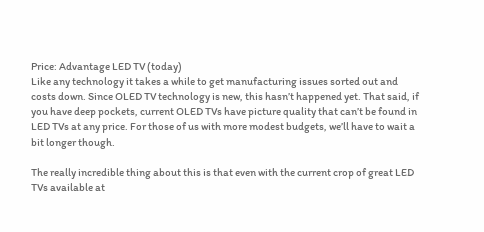Price: Advantage LED TV (today)
Like any technology it takes a while to get manufacturing issues sorted out and costs down. Since OLED TV technology is new, this hasn’t happened yet. That said, if you have deep pockets, current OLED TVs have picture quality that can’t be found in LED TVs at any price. For those of us with more modest budgets, we’ll have to wait a bit longer though.

The really incredible thing about this is that even with the current crop of great LED TVs available at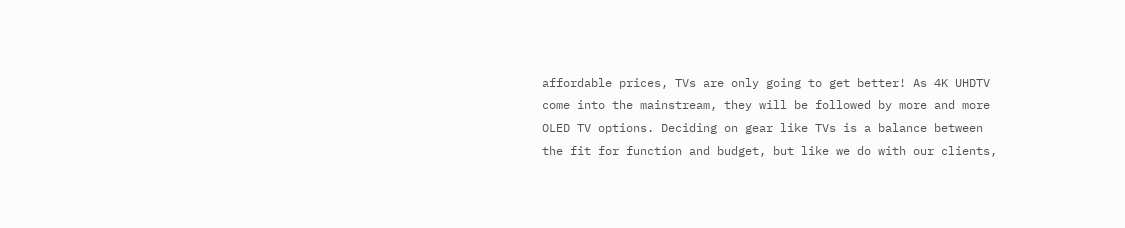affordable prices, TVs are only going to get better! As 4K UHDTV come into the mainstream, they will be followed by more and more OLED TV options. Deciding on gear like TVs is a balance between the fit for function and budget, but like we do with our clients,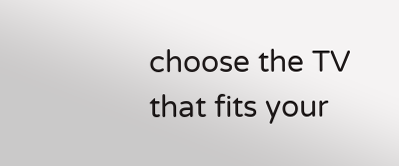choose the TV that fits your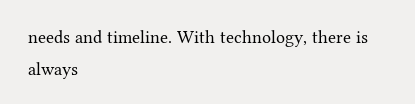needs and timeline. With technology, there is always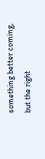something better coming, but the right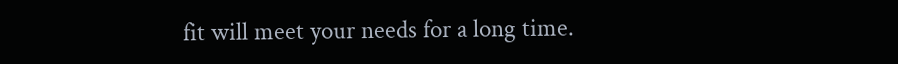fit will meet your needs for a long time.